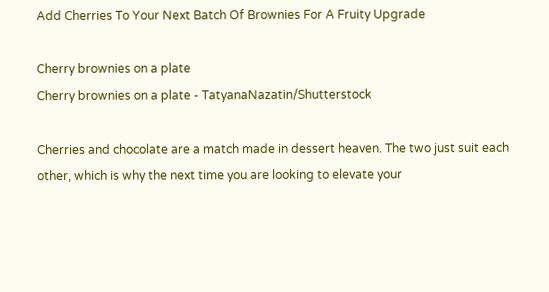Add Cherries To Your Next Batch Of Brownies For A Fruity Upgrade

Cherry brownies on a plate
Cherry brownies on a plate - TatyanaNazatin/Shutterstock

Cherries and chocolate are a match made in dessert heaven. The two just suit each other, which is why the next time you are looking to elevate your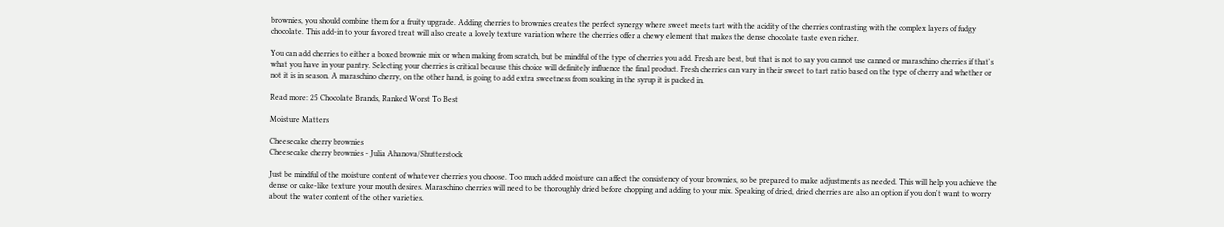brownies, you should combine them for a fruity upgrade. Adding cherries to brownies creates the perfect synergy where sweet meets tart with the acidity of the cherries contrasting with the complex layers of fudgy chocolate. This add-in to your favored treat will also create a lovely texture variation where the cherries offer a chewy element that makes the dense chocolate taste even richer.

You can add cherries to either a boxed brownie mix or when making from scratch, but be mindful of the type of cherries you add. Fresh are best, but that is not to say you cannot use canned or maraschino cherries if that's what you have in your pantry. Selecting your cherries is critical because this choice will definitely influence the final product. Fresh cherries can vary in their sweet to tart ratio based on the type of cherry and whether or not it is in season. A maraschino cherry, on the other hand, is going to add extra sweetness from soaking in the syrup it is packed in.

Read more: 25 Chocolate Brands, Ranked Worst To Best

Moisture Matters

Cheesecake cherry brownies
Cheesecake cherry brownies - Julia Ahanova/Shutterstock

Just be mindful of the moisture content of whatever cherries you choose. Too much added moisture can affect the consistency of your brownies, so be prepared to make adjustments as needed. This will help you achieve the dense or cake-like texture your mouth desires. Maraschino cherries will need to be thoroughly dried before chopping and adding to your mix. Speaking of dried, dried cherries are also an option if you don't want to worry about the water content of the other varieties.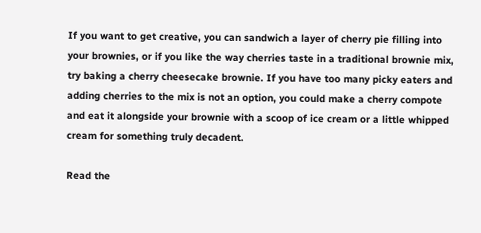If you want to get creative, you can sandwich a layer of cherry pie filling into your brownies, or if you like the way cherries taste in a traditional brownie mix, try baking a cherry cheesecake brownie. If you have too many picky eaters and adding cherries to the mix is not an option, you could make a cherry compote and eat it alongside your brownie with a scoop of ice cream or a little whipped cream for something truly decadent.

Read the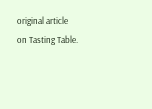original article on Tasting Table.